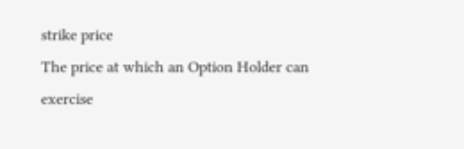strike price
The price at which an Option Holder can exercise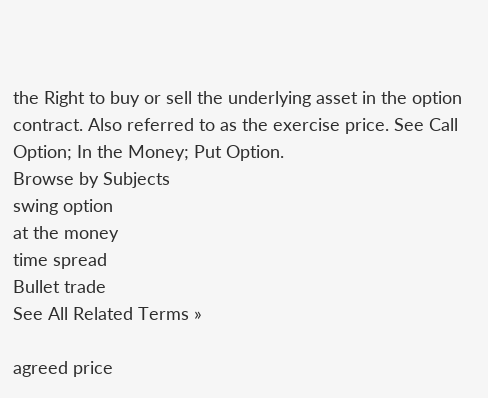the Right to buy or sell the underlying asset in the option contract. Also referred to as the exercise price. See Call Option; In the Money; Put Option.
Browse by Subjects
swing option
at the money
time spread
Bullet trade
See All Related Terms »

agreed price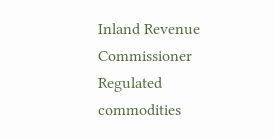Inland Revenue Commissioner
Regulated commodities